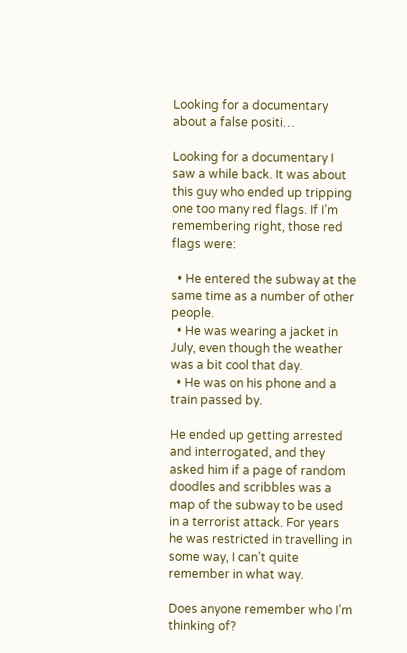Looking for a documentary about a false positi…

Looking for a documentary I saw a while back. It was about this guy who ended up tripping one too many red flags. If I’m remembering right, those red flags were:

  • He entered the subway at the same time as a number of other people.
  • He was wearing a jacket in July, even though the weather was a bit cool that day.
  • He was on his phone and a train passed by.

He ended up getting arrested and interrogated, and they asked him if a page of random doodles and scribbles was a map of the subway to be used in a terrorist attack. For years he was restricted in travelling in some way, I can’t quite remember in what way.

Does anyone remember who I’m thinking of?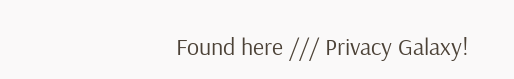Found here /// Privacy Galaxy!